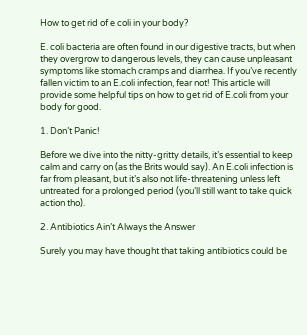How to get rid of e coli in your body?

E. coli bacteria are often found in our digestive tracts, but when they overgrow to dangerous levels, they can cause unpleasant symptoms like stomach cramps and diarrhea. If you’ve recently fallen victim to an E.coli infection, fear not! This article will provide some helpful tips on how to get rid of E.coli from your body for good.

1. Don’t Panic!

Before we dive into the nitty-gritty details, it’s essential to keep calm and carry on (as the Brits would say). An E.coli infection is far from pleasant, but it’s also not life-threatening unless left untreated for a prolonged period (you’ll still want to take quick action tho).

2. Antibiotics Ain’t Always the Answer

Surely you may have thought that taking antibiotics could be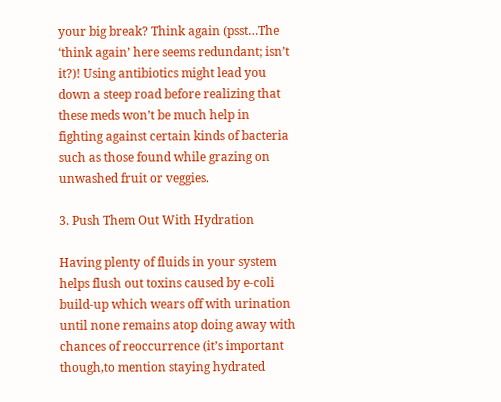your big break? Think again (psst…The ‘think again’ here seems redundant; isn’t it?)! Using antibiotics might lead you down a steep road before realizing that these meds won’t be much help in fighting against certain kinds of bacteria such as those found while grazing on unwashed fruit or veggies.

3. Push Them Out With Hydration

Having plenty of fluids in your system helps flush out toxins caused by e-coli build-up which wears off with urination until none remains atop doing away with chances of reoccurrence (it’s important though,to mention staying hydrated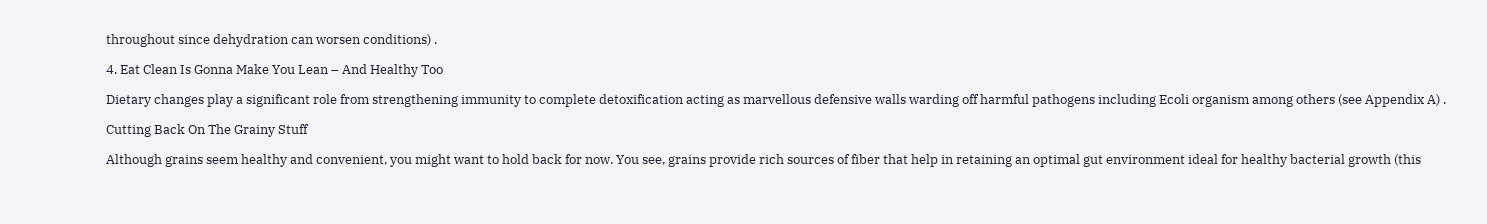throughout since dehydration can worsen conditions) .

4. Eat Clean Is Gonna Make You Lean – And Healthy Too

Dietary changes play a significant role from strengthening immunity to complete detoxification acting as marvellous defensive walls warding off harmful pathogens including Ecoli organism among others (see Appendix A) .

Cutting Back On The Grainy Stuff

Although grains seem healthy and convenient, you might want to hold back for now. You see, grains provide rich sources of fiber that help in retaining an optimal gut environment ideal for healthy bacterial growth (this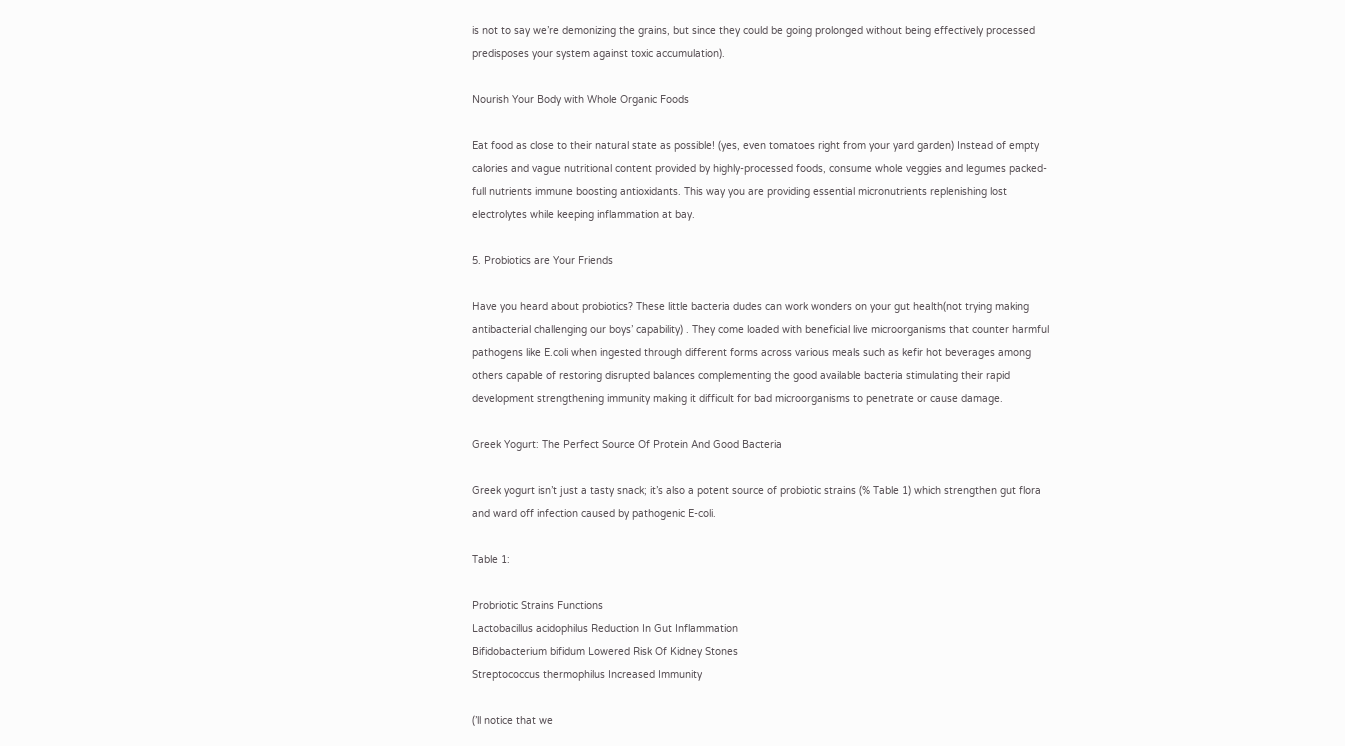is not to say we’re demonizing the grains, but since they could be going prolonged without being effectively processed predisposes your system against toxic accumulation).

Nourish Your Body with Whole Organic Foods

Eat food as close to their natural state as possible! (yes, even tomatoes right from your yard garden) Instead of empty calories and vague nutritional content provided by highly-processed foods, consume whole veggies and legumes packed-full nutrients immune boosting antioxidants. This way you are providing essential micronutrients replenishing lost electrolytes while keeping inflammation at bay.

5. Probiotics are Your Friends

Have you heard about probiotics? These little bacteria dudes can work wonders on your gut health(not trying making antibacterial challenging our boys’ capability) . They come loaded with beneficial live microorganisms that counter harmful pathogens like E.coli when ingested through different forms across various meals such as kefir hot beverages among others capable of restoring disrupted balances complementing the good available bacteria stimulating their rapid development strengthening immunity making it difficult for bad microorganisms to penetrate or cause damage.

Greek Yogurt: The Perfect Source Of Protein And Good Bacteria

Greek yogurt isn’t just a tasty snack; it’s also a potent source of probiotic strains (% Table 1) which strengthen gut flora and ward off infection caused by pathogenic E-coli.

Table 1:

Probriotic Strains Functions
Lactobacillus acidophilus Reduction In Gut Inflammation
Bifidobacterium bifidum Lowered Risk Of Kidney Stones
Streptococcus thermophilus Increased Immunity

(’ll notice that we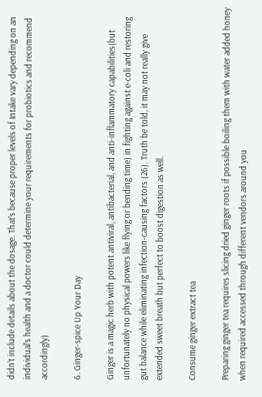didn’t include details about the dosage. That’s because proper levels of Intake vary depending on an individual’s health and a doctor could determine your requirements for probiotics and recommend accordingly)

6. Ginger-spice Up Your Day

Ginger is a magic herb with potent antiviral, antibacterial, and anti-inflammatory capabilities(but unfortunately no physical powers like flying or bending time) in fighting against e-coli and restoring gut balance while eliminating infection-causing factors (26). Truth be told, it may not really give extended sweet breath but perfect to boost digestion as well.

Consume ginger extract tea

Preparing ginger tea requires slicing dried ginger roots if possible boiling them with water added honey when required accessed through different vendors around you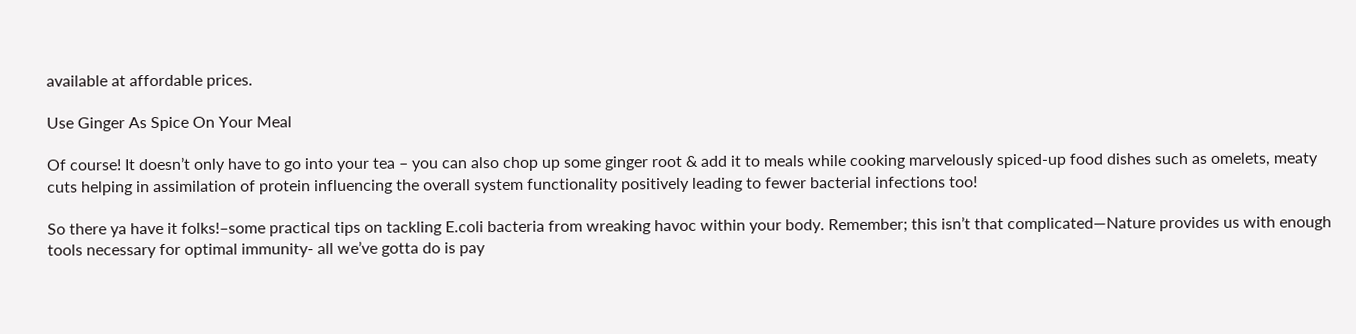available at affordable prices.

Use Ginger As Spice On Your Meal

Of course! It doesn’t only have to go into your tea – you can also chop up some ginger root & add it to meals while cooking marvelously spiced-up food dishes such as omelets, meaty cuts helping in assimilation of protein influencing the overall system functionality positively leading to fewer bacterial infections too!

So there ya have it folks!–some practical tips on tackling E.coli bacteria from wreaking havoc within your body. Remember; this isn’t that complicated—Nature provides us with enough tools necessary for optimal immunity- all we’ve gotta do is pay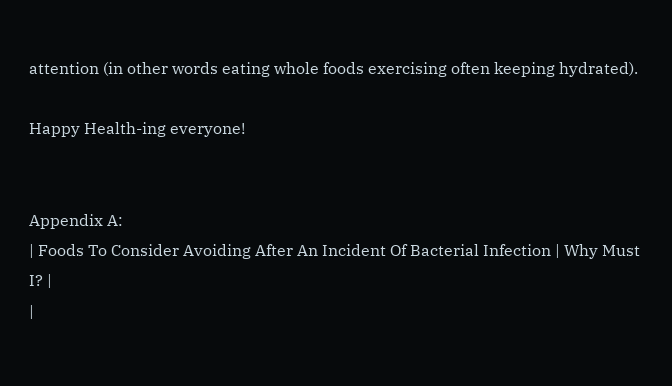attention (in other words eating whole foods exercising often keeping hydrated).

Happy Health-ing everyone!


Appendix A:
| Foods To Consider Avoiding After An Incident Of Bacterial Infection | Why Must I? |
|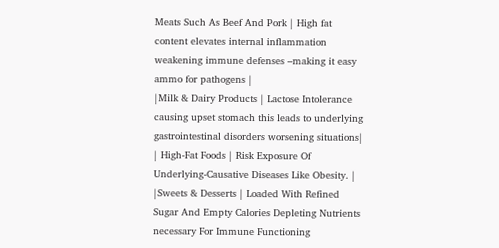Meats Such As Beef And Pork | High fat content elevates internal inflammation weakening immune defenses –making it easy ammo for pathogens |
|Milk & Dairy Products | Lactose Intolerance causing upset stomach this leads to underlying gastrointestinal disorders worsening situations|
| High-Fat Foods | Risk Exposure Of Underlying-Causative Diseases Like Obesity. |
|Sweets & Desserts | Loaded With Refined Sugar And Empty Calories Depleting Nutrients necessary For Immune Functioning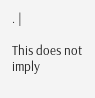. |

This does not imply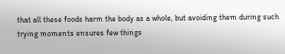that all these foods harm the body as a whole, but avoiding them during such trying moments ensures few things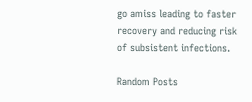go amiss leading to faster recovery and reducing risk of subsistent infections.

Random Posts